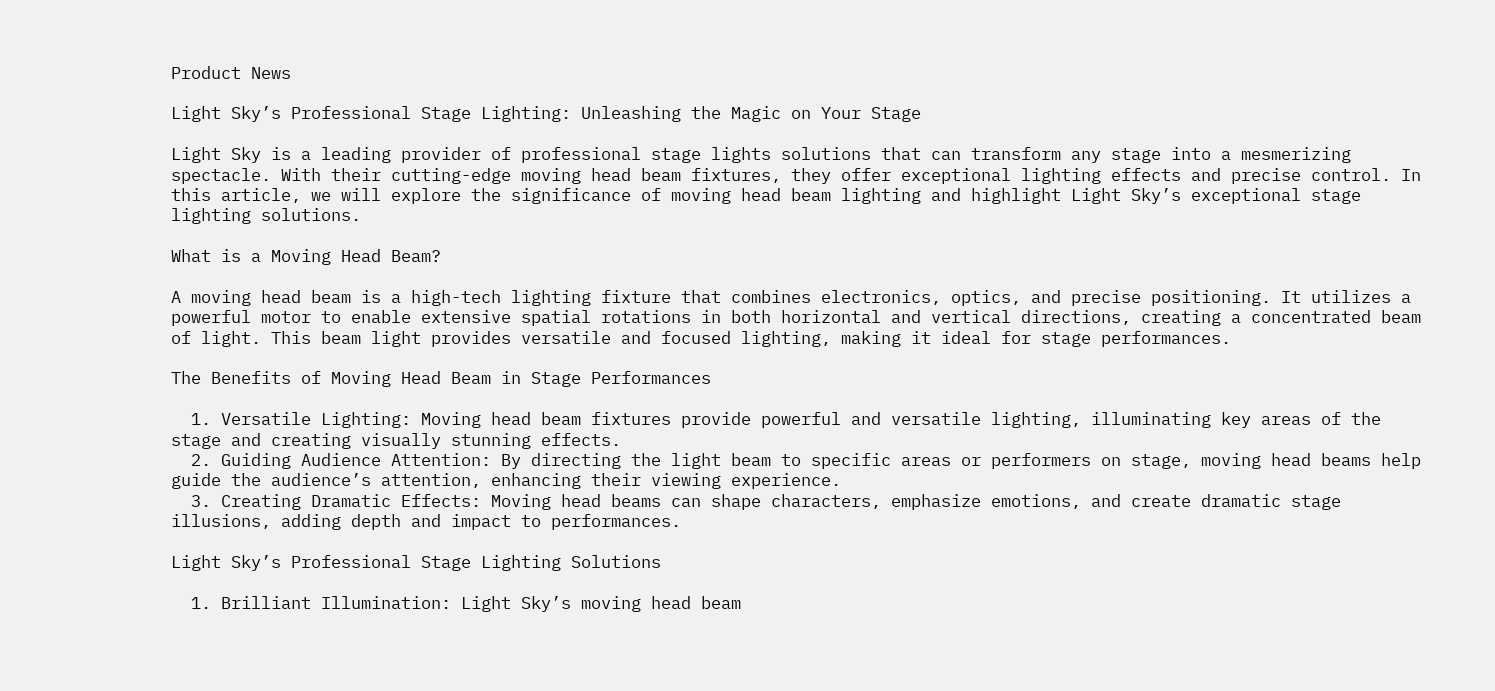Product News

Light Sky’s Professional Stage Lighting: Unleashing the Magic on Your Stage

Light Sky is a leading provider of professional stage lights solutions that can transform any stage into a mesmerizing spectacle. With their cutting-edge moving head beam fixtures, they offer exceptional lighting effects and precise control. In this article, we will explore the significance of moving head beam lighting and highlight Light Sky’s exceptional stage lighting solutions.

What is a Moving Head Beam?

A moving head beam is a high-tech lighting fixture that combines electronics, optics, and precise positioning. It utilizes a powerful motor to enable extensive spatial rotations in both horizontal and vertical directions, creating a concentrated beam of light. This beam light provides versatile and focused lighting, making it ideal for stage performances.

The Benefits of Moving Head Beam in Stage Performances

  1. Versatile Lighting: Moving head beam fixtures provide powerful and versatile lighting, illuminating key areas of the stage and creating visually stunning effects.
  2. Guiding Audience Attention: By directing the light beam to specific areas or performers on stage, moving head beams help guide the audience’s attention, enhancing their viewing experience.
  3. Creating Dramatic Effects: Moving head beams can shape characters, emphasize emotions, and create dramatic stage illusions, adding depth and impact to performances.

Light Sky’s Professional Stage Lighting Solutions

  1. Brilliant Illumination: Light Sky’s moving head beam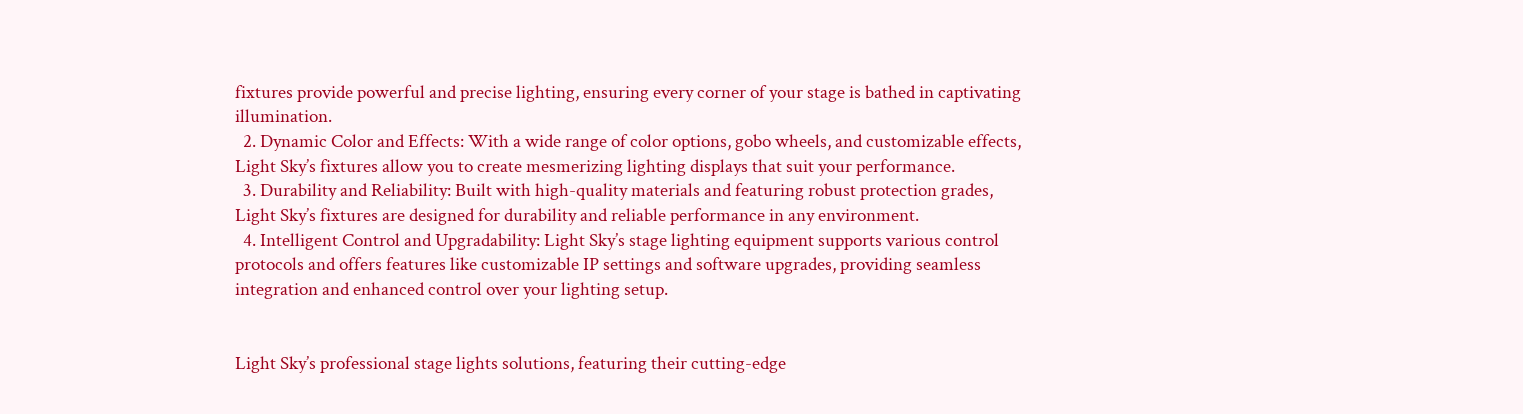fixtures provide powerful and precise lighting, ensuring every corner of your stage is bathed in captivating illumination.
  2. Dynamic Color and Effects: With a wide range of color options, gobo wheels, and customizable effects, Light Sky’s fixtures allow you to create mesmerizing lighting displays that suit your performance.
  3. Durability and Reliability: Built with high-quality materials and featuring robust protection grades, Light Sky’s fixtures are designed for durability and reliable performance in any environment.
  4. Intelligent Control and Upgradability: Light Sky’s stage lighting equipment supports various control protocols and offers features like customizable IP settings and software upgrades, providing seamless integration and enhanced control over your lighting setup.


Light Sky’s professional stage lights solutions, featuring their cutting-edge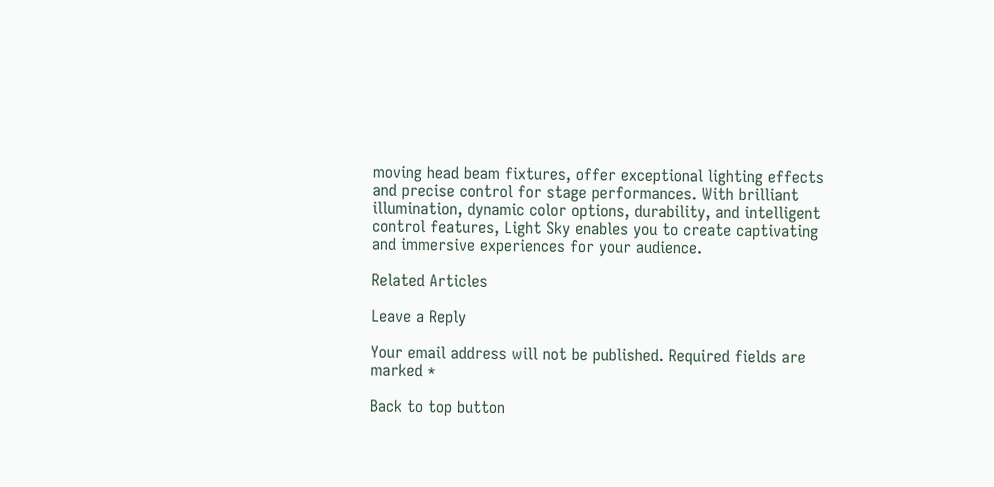moving head beam fixtures, offer exceptional lighting effects and precise control for stage performances. With brilliant illumination, dynamic color options, durability, and intelligent control features, Light Sky enables you to create captivating and immersive experiences for your audience.

Related Articles

Leave a Reply

Your email address will not be published. Required fields are marked *

Back to top button